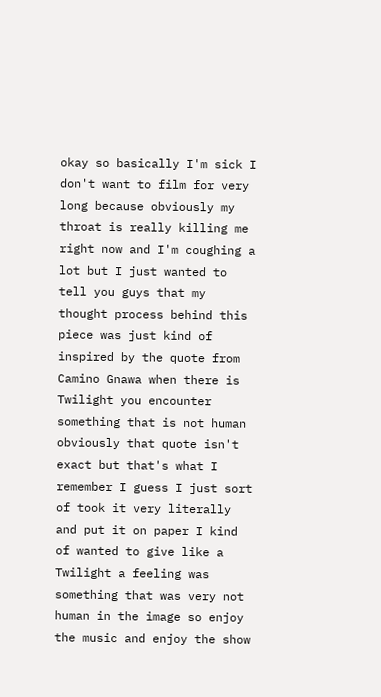okay so basically I'm sick I don't want to film for very long because obviously my throat is really killing me right now and I'm coughing a lot but I just wanted to tell you guys that my thought process behind this piece was just kind of inspired by the quote from Camino Gnawa when there is Twilight you encounter something that is not human obviously that quote isn't exact but that's what I remember I guess I just sort of took it very literally and put it on paper I kind of wanted to give like a Twilight a feeling was something that was very not human in the image so enjoy the music and enjoy the show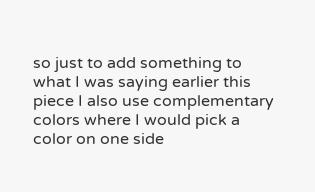so just to add something to what I was saying earlier this piece I also use complementary colors where I would pick a color on one side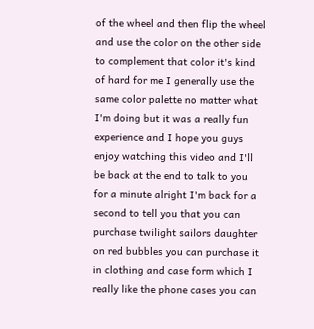of the wheel and then flip the wheel and use the color on the other side to complement that color it's kind of hard for me I generally use the same color palette no matter what I'm doing but it was a really fun experience and I hope you guys enjoy watching this video and I'll be back at the end to talk to you for a minute alright I'm back for a second to tell you that you can purchase twilight sailors daughter on red bubbles you can purchase it in clothing and case form which I really like the phone cases you can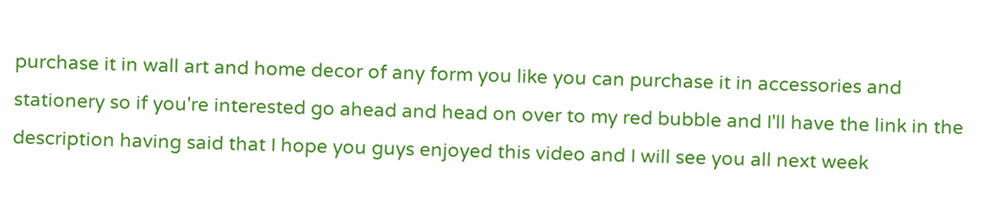purchase it in wall art and home decor of any form you like you can purchase it in accessories and stationery so if you're interested go ahead and head on over to my red bubble and I'll have the link in the description having said that I hope you guys enjoyed this video and I will see you all next week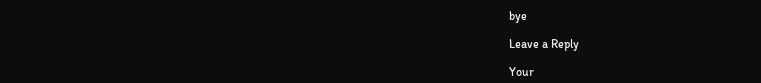bye

Leave a Reply

Your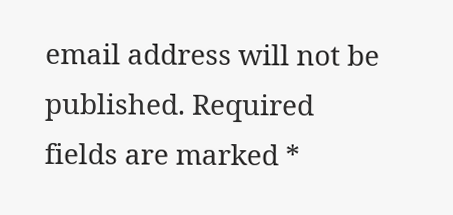email address will not be published. Required fields are marked *